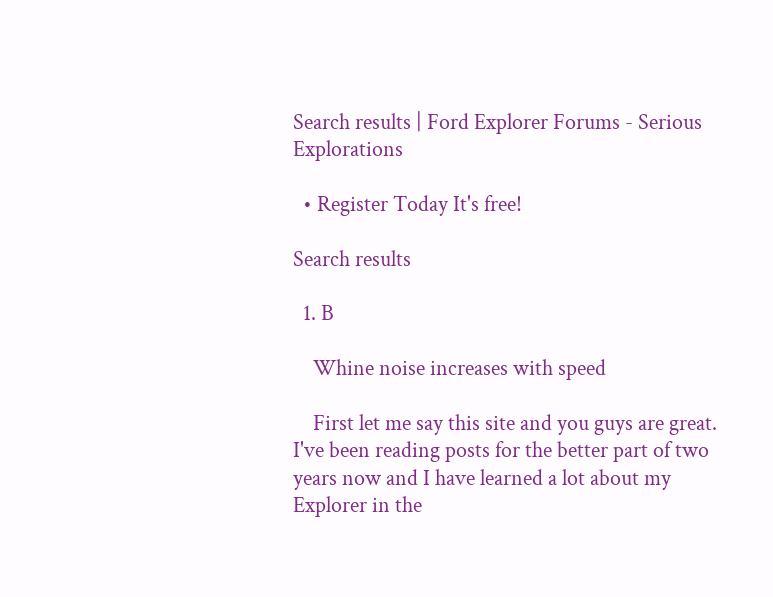Search results | Ford Explorer Forums - Serious Explorations

  • Register Today It's free!

Search results

  1. B

    Whine noise increases with speed

    First let me say this site and you guys are great. I've been reading posts for the better part of two years now and I have learned a lot about my Explorer in the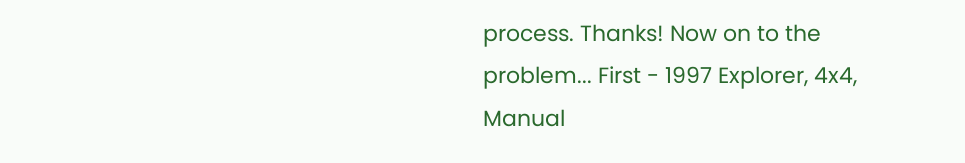process. Thanks! Now on to the problem... First - 1997 Explorer, 4x4, Manual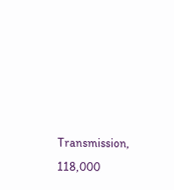Transmission, 118,000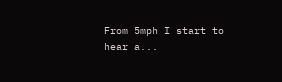From 5mph I start to hear a...